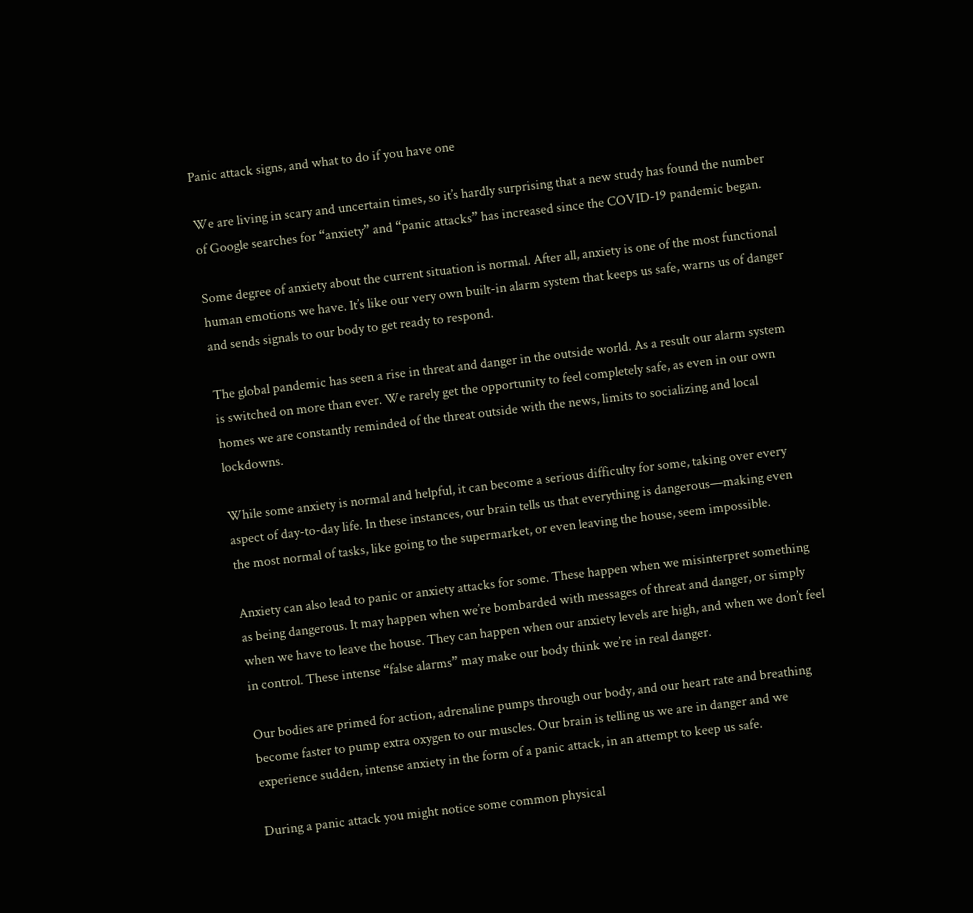Panic attack signs, and what to do if you have one

We are living in scary and uncertain times, so it’s hardly surprising that a new study has found the number of Google searches for “anxiety” and “panic attacks” has increased since the COVID-19 pandemic began.

Some degree of anxiety about the current situation is normal. After all, anxiety is one of the most functional human emotions we have. It’s like our very own built-in alarm system that keeps us safe, warns us of danger and sends signals to our body to get ready to respond.

The global pandemic has seen a rise in threat and danger in the outside world. As a result our alarm system is switched on more than ever. We rarely get the opportunity to feel completely safe, as even in our own homes we are constantly reminded of the threat outside with the news, limits to socializing and local lockdowns.

While some anxiety is normal and helpful, it can become a serious difficulty for some, taking over every aspect of day-to-day life. In these instances, our brain tells us that everything is dangerous—making even the most normal of tasks, like going to the supermarket, or even leaving the house, seem impossible.

Anxiety can also lead to panic or anxiety attacks for some. These happen when we misinterpret something as being dangerous. It may happen when we’re bombarded with messages of threat and danger, or simply when we have to leave the house. They can happen when our anxiety levels are high, and when we don’t feel in control. These intense “false alarms” may make our body think we’re in real danger.

Our bodies are primed for action, adrenaline pumps through our body, and our heart rate and breathing become faster to pump extra oxygen to our muscles. Our brain is telling us we are in danger and we experience sudden, intense anxiety in the form of a panic attack, in an attempt to keep us safe.

During a panic attack you might notice some common physical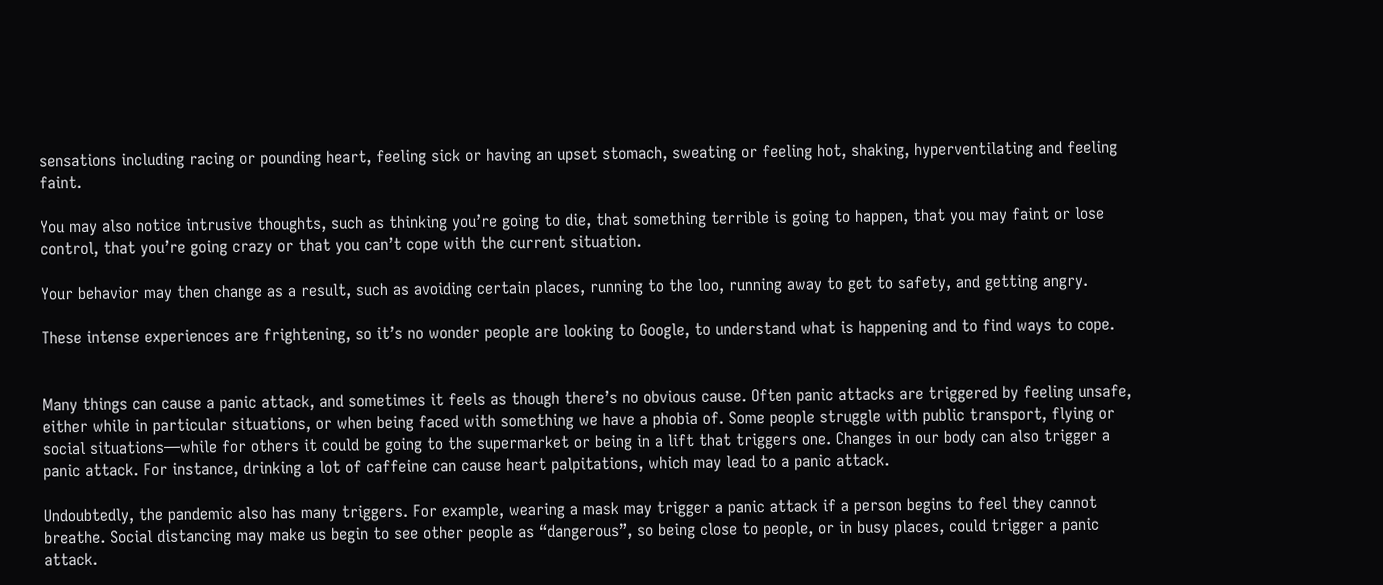sensations including racing or pounding heart, feeling sick or having an upset stomach, sweating or feeling hot, shaking, hyperventilating and feeling faint.

You may also notice intrusive thoughts, such as thinking you’re going to die, that something terrible is going to happen, that you may faint or lose control, that you’re going crazy or that you can’t cope with the current situation.

Your behavior may then change as a result, such as avoiding certain places, running to the loo, running away to get to safety, and getting angry.

These intense experiences are frightening, so it’s no wonder people are looking to Google, to understand what is happening and to find ways to cope.


Many things can cause a panic attack, and sometimes it feels as though there’s no obvious cause. Often panic attacks are triggered by feeling unsafe, either while in particular situations, or when being faced with something we have a phobia of. Some people struggle with public transport, flying or social situations—while for others it could be going to the supermarket or being in a lift that triggers one. Changes in our body can also trigger a panic attack. For instance, drinking a lot of caffeine can cause heart palpitations, which may lead to a panic attack.

Undoubtedly, the pandemic also has many triggers. For example, wearing a mask may trigger a panic attack if a person begins to feel they cannot breathe. Social distancing may make us begin to see other people as “dangerous”, so being close to people, or in busy places, could trigger a panic attack.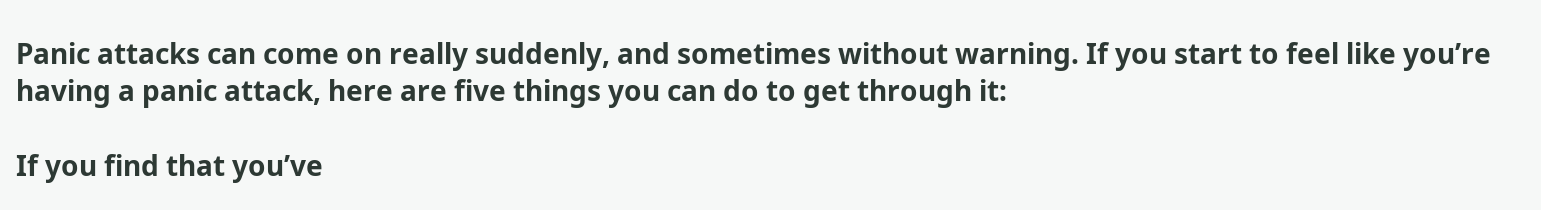Panic attacks can come on really suddenly, and sometimes without warning. If you start to feel like you’re having a panic attack, here are five things you can do to get through it:

If you find that you’ve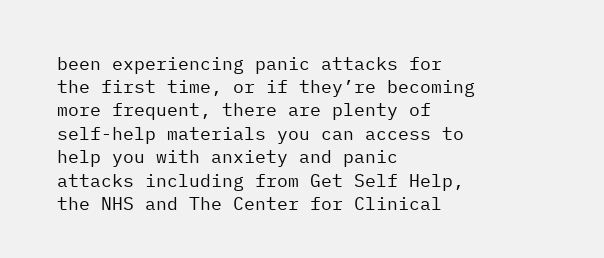been experiencing panic attacks for the first time, or if they’re becoming more frequent, there are plenty of self-help materials you can access to help you with anxiety and panic attacks including from Get Self Help, the NHS and The Center for Clinical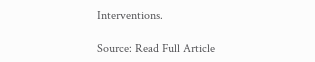Interventions.

Source: Read Full Article